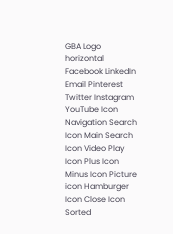GBA Logo horizontal Facebook LinkedIn Email Pinterest Twitter Instagram YouTube Icon Navigation Search Icon Main Search Icon Video Play Icon Plus Icon Minus Icon Picture icon Hamburger Icon Close Icon Sorted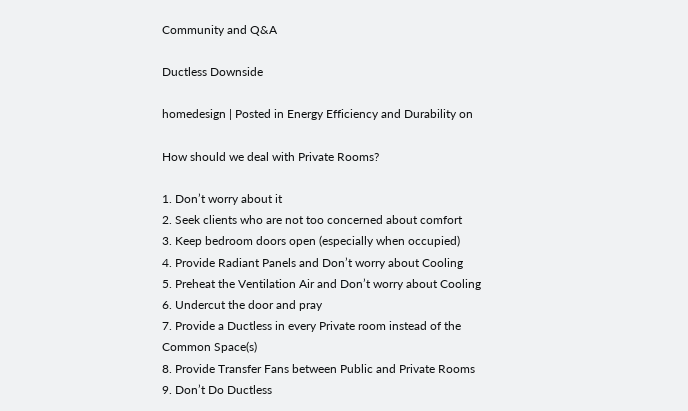Community and Q&A

Ductless Downside

homedesign | Posted in Energy Efficiency and Durability on

How should we deal with Private Rooms?

1. Don’t worry about it
2. Seek clients who are not too concerned about comfort
3. Keep bedroom doors open (especially when occupied)
4. Provide Radiant Panels and Don’t worry about Cooling
5. Preheat the Ventilation Air and Don’t worry about Cooling
6. Undercut the door and pray
7. Provide a Ductless in every Private room instead of the Common Space(s)
8. Provide Transfer Fans between Public and Private Rooms
9. Don’t Do Ductless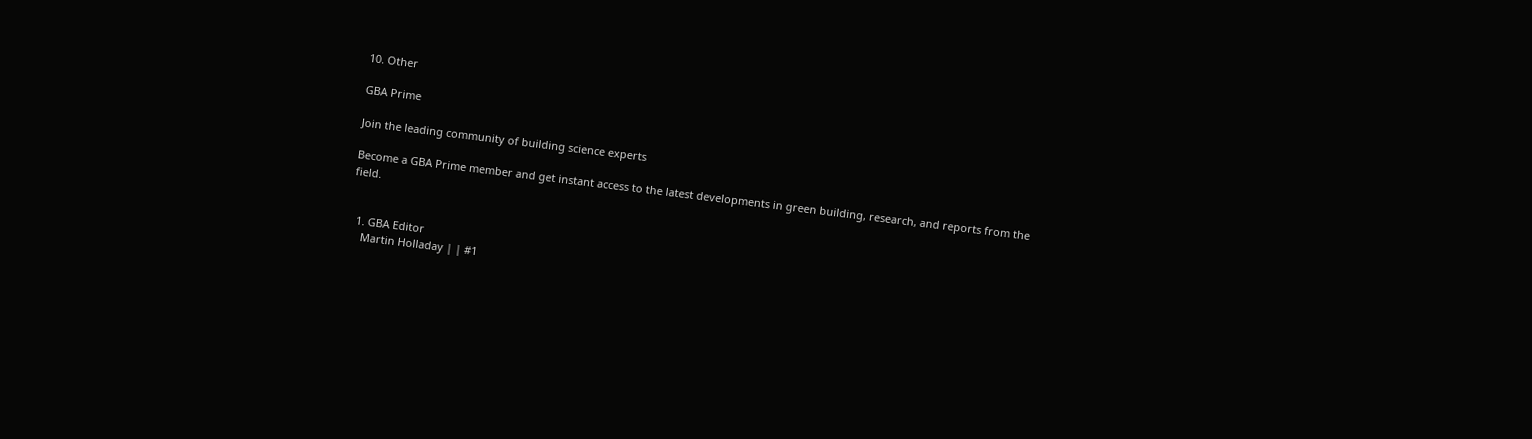10. Other

GBA Prime

Join the leading community of building science experts

Become a GBA Prime member and get instant access to the latest developments in green building, research, and reports from the field.


  1. GBA Editor
    Martin Holladay | | #1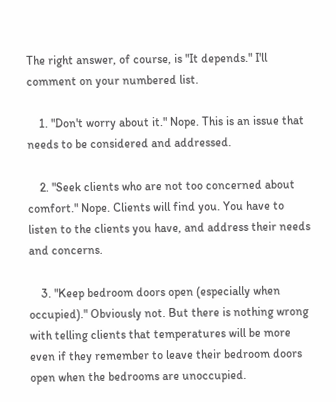The right answer, of course, is "It depends." I'll comment on your numbered list.

    1. "Don't worry about it." Nope. This is an issue that needs to be considered and addressed.

    2. "Seek clients who are not too concerned about comfort." Nope. Clients will find you. You have to listen to the clients you have, and address their needs and concerns.

    3. "Keep bedroom doors open (especially when occupied)." Obviously not. But there is nothing wrong with telling clients that temperatures will be more even if they remember to leave their bedroom doors open when the bedrooms are unoccupied.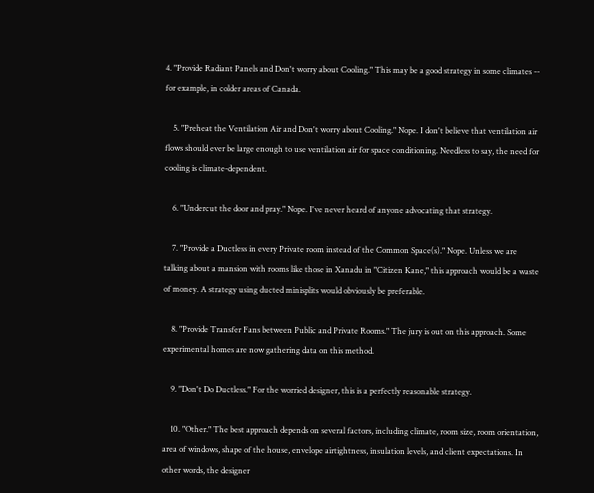4. "Provide Radiant Panels and Don't worry about Cooling." This may be a good strategy in some climates -- for example, in colder areas of Canada.

    5. "Preheat the Ventilation Air and Don't worry about Cooling." Nope. I don't believe that ventilation air flows should ever be large enough to use ventilation air for space conditioning. Needless to say, the need for cooling is climate-dependent.

    6. "Undercut the door and pray." Nope. I've never heard of anyone advocating that strategy.

    7. "Provide a Ductless in every Private room instead of the Common Space(s)." Nope. Unless we are talking about a mansion with rooms like those in Xanadu in "Citizen Kane," this approach would be a waste of money. A strategy using ducted minisplits would obviously be preferable.

    8. "Provide Transfer Fans between Public and Private Rooms." The jury is out on this approach. Some experimental homes are now gathering data on this method.

    9. "Don't Do Ductless." For the worried designer, this is a perfectly reasonable strategy.

    10. "Other." The best approach depends on several factors, including climate, room size, room orientation, area of windows, shape of the house, envelope airtightness, insulation levels, and client expectations. In other words, the designer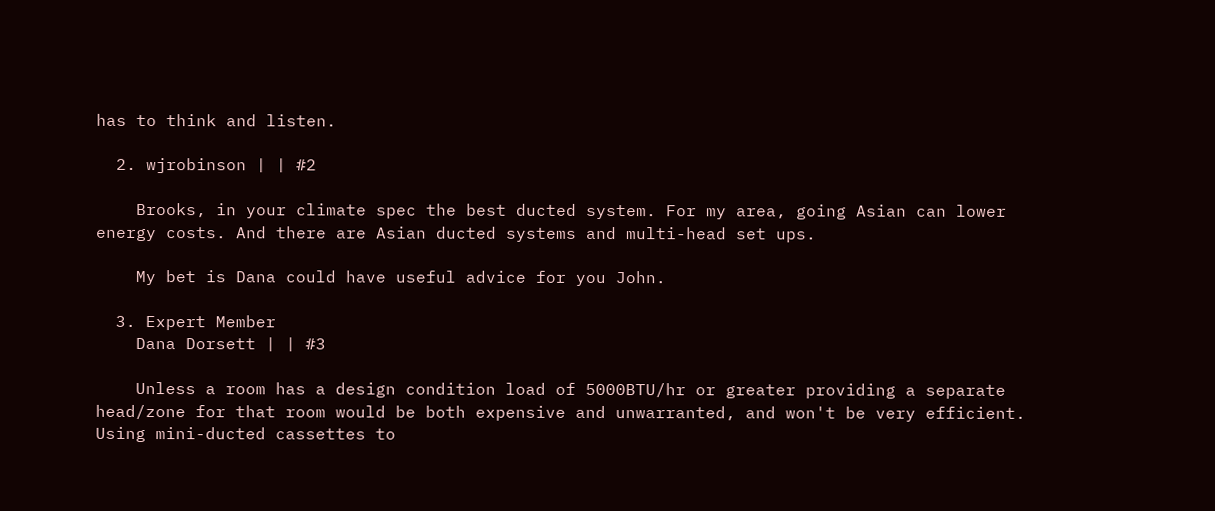has to think and listen.

  2. wjrobinson | | #2

    Brooks, in your climate spec the best ducted system. For my area, going Asian can lower energy costs. And there are Asian ducted systems and multi-head set ups.

    My bet is Dana could have useful advice for you John.

  3. Expert Member
    Dana Dorsett | | #3

    Unless a room has a design condition load of 5000BTU/hr or greater providing a separate head/zone for that room would be both expensive and unwarranted, and won't be very efficient. Using mini-ducted cassettes to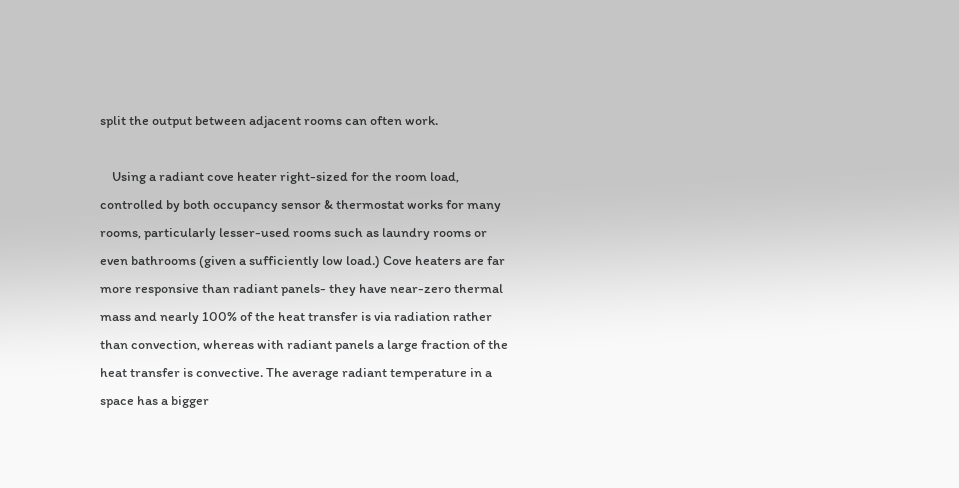split the output between adjacent rooms can often work.

    Using a radiant cove heater right-sized for the room load, controlled by both occupancy sensor & thermostat works for many rooms, particularly lesser-used rooms such as laundry rooms or even bathrooms (given a sufficiently low load.) Cove heaters are far more responsive than radiant panels- they have near-zero thermal mass and nearly 100% of the heat transfer is via radiation rather than convection, whereas with radiant panels a large fraction of the heat transfer is convective. The average radiant temperature in a space has a bigger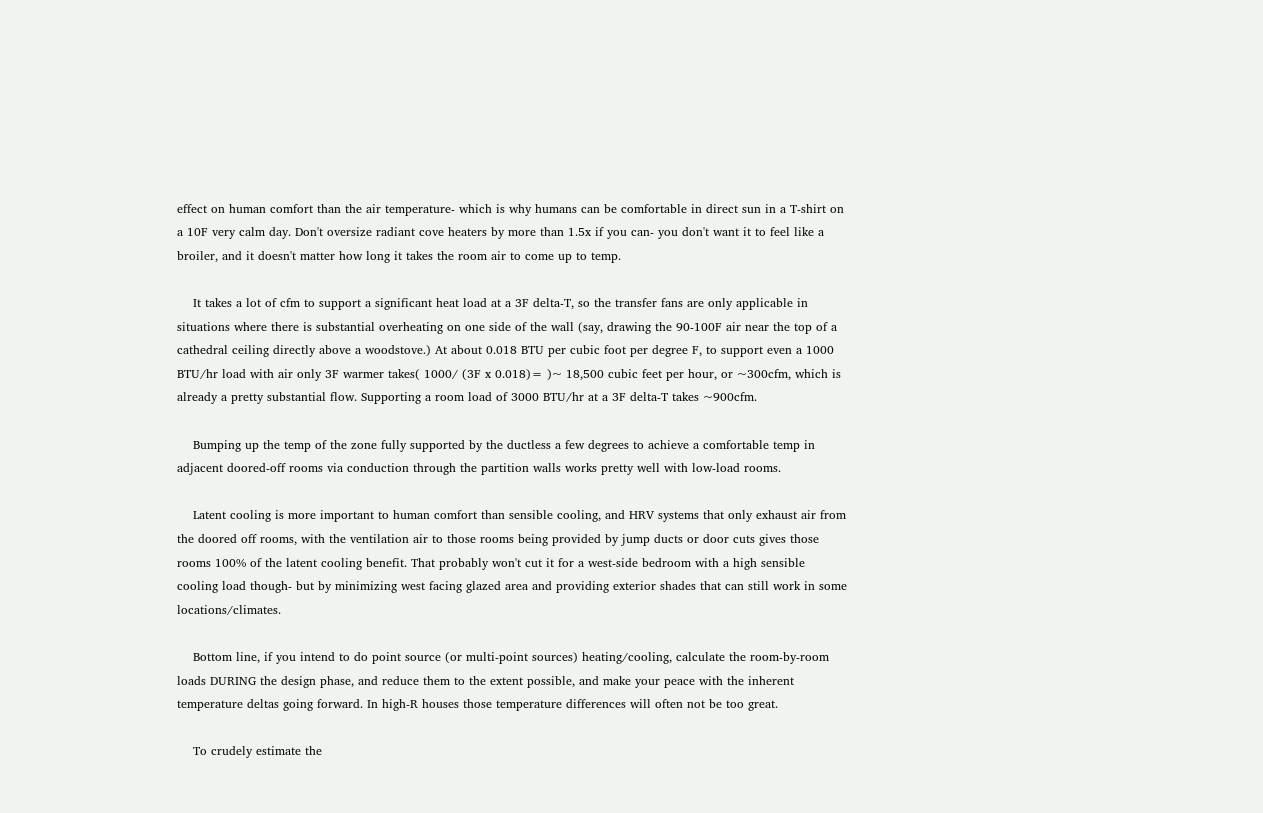effect on human comfort than the air temperature- which is why humans can be comfortable in direct sun in a T-shirt on a 10F very calm day. Don't oversize radiant cove heaters by more than 1.5x if you can- you don't want it to feel like a broiler, and it doesn't matter how long it takes the room air to come up to temp.

    It takes a lot of cfm to support a significant heat load at a 3F delta-T, so the transfer fans are only applicable in situations where there is substantial overheating on one side of the wall (say, drawing the 90-100F air near the top of a cathedral ceiling directly above a woodstove.) At about 0.018 BTU per cubic foot per degree F, to support even a 1000 BTU/hr load with air only 3F warmer takes( 1000/ (3F x 0.018)= )~ 18,500 cubic feet per hour, or ~300cfm, which is already a pretty substantial flow. Supporting a room load of 3000 BTU/hr at a 3F delta-T takes ~900cfm.

    Bumping up the temp of the zone fully supported by the ductless a few degrees to achieve a comfortable temp in adjacent doored-off rooms via conduction through the partition walls works pretty well with low-load rooms.

    Latent cooling is more important to human comfort than sensible cooling, and HRV systems that only exhaust air from the doored off rooms, with the ventilation air to those rooms being provided by jump ducts or door cuts gives those rooms 100% of the latent cooling benefit. That probably won't cut it for a west-side bedroom with a high sensible cooling load though- but by minimizing west facing glazed area and providing exterior shades that can still work in some locations/climates.

    Bottom line, if you intend to do point source (or multi-point sources) heating/cooling, calculate the room-by-room loads DURING the design phase, and reduce them to the extent possible, and make your peace with the inherent temperature deltas going forward. In high-R houses those temperature differences will often not be too great.

    To crudely estimate the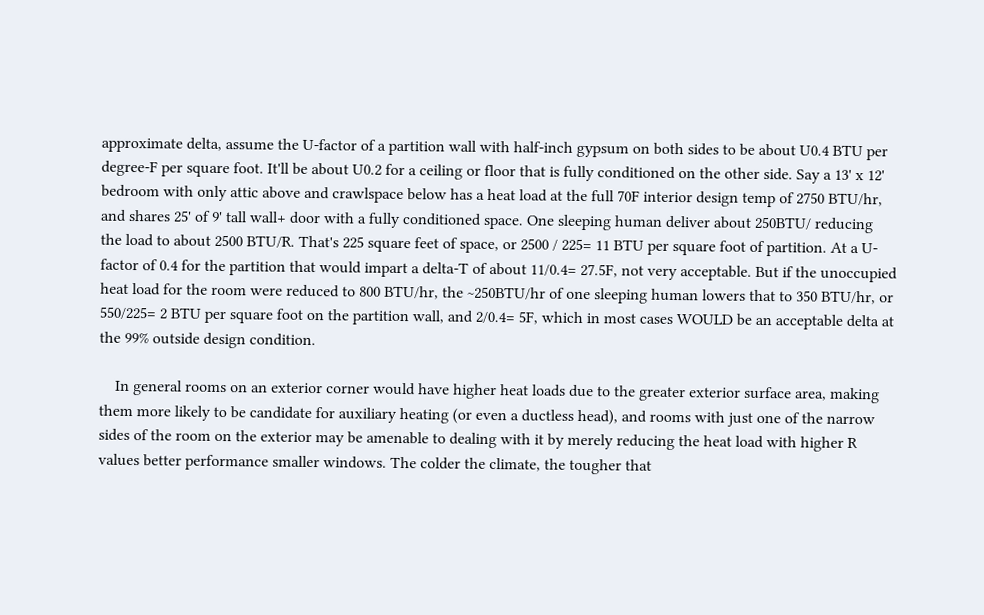approximate delta, assume the U-factor of a partition wall with half-inch gypsum on both sides to be about U0.4 BTU per degree-F per square foot. It'll be about U0.2 for a ceiling or floor that is fully conditioned on the other side. Say a 13' x 12' bedroom with only attic above and crawlspace below has a heat load at the full 70F interior design temp of 2750 BTU/hr, and shares 25' of 9' tall wall+ door with a fully conditioned space. One sleeping human deliver about 250BTU/ reducing the load to about 2500 BTU/R. That's 225 square feet of space, or 2500 / 225= 11 BTU per square foot of partition. At a U-factor of 0.4 for the partition that would impart a delta-T of about 11/0.4= 27.5F, not very acceptable. But if the unoccupied heat load for the room were reduced to 800 BTU/hr, the ~250BTU/hr of one sleeping human lowers that to 350 BTU/hr, or 550/225= 2 BTU per square foot on the partition wall, and 2/0.4= 5F, which in most cases WOULD be an acceptable delta at the 99% outside design condition.

    In general rooms on an exterior corner would have higher heat loads due to the greater exterior surface area, making them more likely to be candidate for auxiliary heating (or even a ductless head), and rooms with just one of the narrow sides of the room on the exterior may be amenable to dealing with it by merely reducing the heat load with higher R values better performance smaller windows. The colder the climate, the tougher that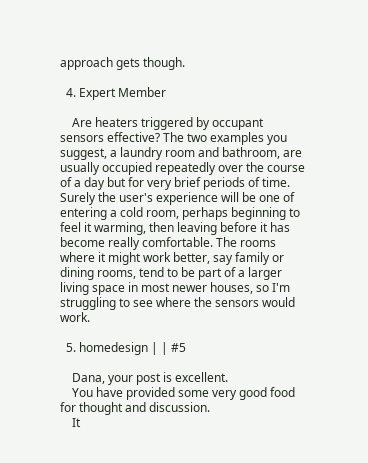approach gets though.

  4. Expert Member

    Are heaters triggered by occupant sensors effective? The two examples you suggest, a laundry room and bathroom, are usually occupied repeatedly over the course of a day but for very brief periods of time. Surely the user's experience will be one of entering a cold room, perhaps beginning to feel it warming, then leaving before it has become really comfortable. The rooms where it might work better, say family or dining rooms, tend to be part of a larger living space in most newer houses, so I'm struggling to see where the sensors would work.

  5. homedesign | | #5

    Dana, your post is excellent.
    You have provided some very good food for thought and discussion.
    It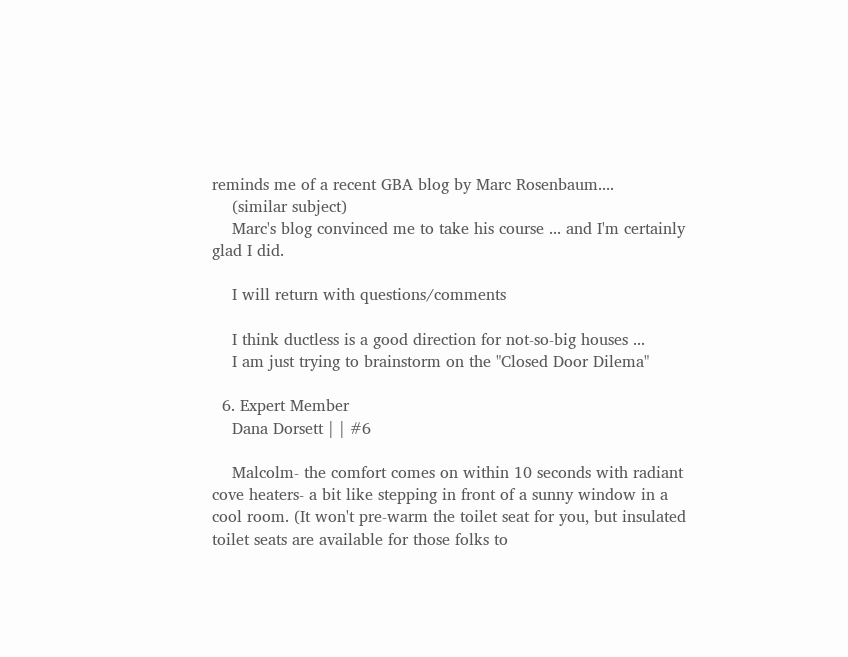reminds me of a recent GBA blog by Marc Rosenbaum....
    (similar subject)
    Marc's blog convinced me to take his course ... and I'm certainly glad I did.

    I will return with questions/comments

    I think ductless is a good direction for not-so-big houses ...
    I am just trying to brainstorm on the "Closed Door Dilema"

  6. Expert Member
    Dana Dorsett | | #6

    Malcolm- the comfort comes on within 10 seconds with radiant cove heaters- a bit like stepping in front of a sunny window in a cool room. (It won't pre-warm the toilet seat for you, but insulated toilet seats are available for those folks to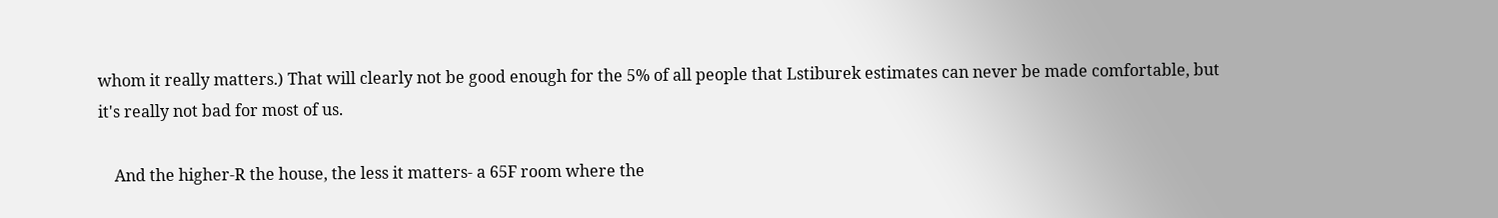whom it really matters.) That will clearly not be good enough for the 5% of all people that Lstiburek estimates can never be made comfortable, but it's really not bad for most of us.

    And the higher-R the house, the less it matters- a 65F room where the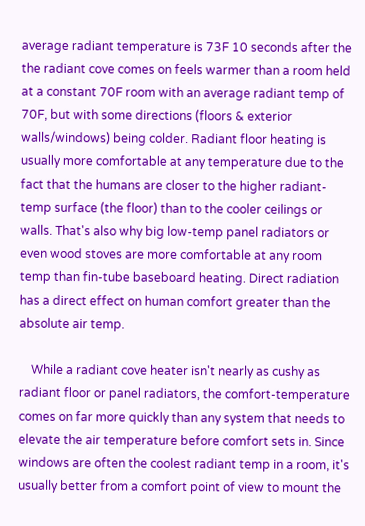average radiant temperature is 73F 10 seconds after the the radiant cove comes on feels warmer than a room held at a constant 70F room with an average radiant temp of 70F, but with some directions (floors & exterior walls/windows) being colder. Radiant floor heating is usually more comfortable at any temperature due to the fact that the humans are closer to the higher radiant-temp surface (the floor) than to the cooler ceilings or walls. That's also why big low-temp panel radiators or even wood stoves are more comfortable at any room temp than fin-tube baseboard heating. Direct radiation has a direct effect on human comfort greater than the absolute air temp.

    While a radiant cove heater isn't nearly as cushy as radiant floor or panel radiators, the comfort-temperature comes on far more quickly than any system that needs to elevate the air temperature before comfort sets in. Since windows are often the coolest radiant temp in a room, it's usually better from a comfort point of view to mount the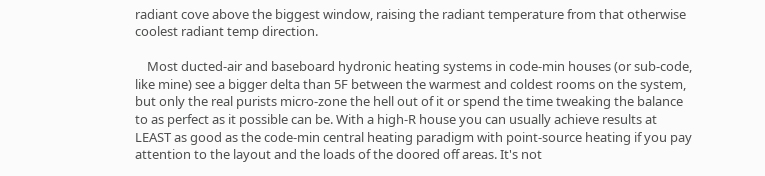radiant cove above the biggest window, raising the radiant temperature from that otherwise coolest radiant temp direction.

    Most ducted-air and baseboard hydronic heating systems in code-min houses (or sub-code, like mine) see a bigger delta than 5F between the warmest and coldest rooms on the system, but only the real purists micro-zone the hell out of it or spend the time tweaking the balance to as perfect as it possible can be. With a high-R house you can usually achieve results at LEAST as good as the code-min central heating paradigm with point-source heating if you pay attention to the layout and the loads of the doored off areas. It's not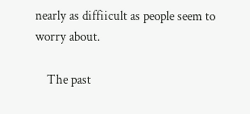nearly as diffiicult as people seem to worry about.

    The past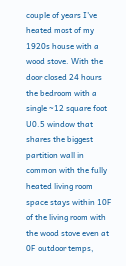couple of years I've heated most of my 1920s house with a wood stove. With the door closed 24 hours the bedroom with a single ~12 square foot U0.5 window that shares the biggest partition wall in common with the fully heated living room space stays within 10F of the living room with the wood stove even at 0F outdoor temps,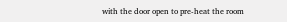with the door open to pre-heat the room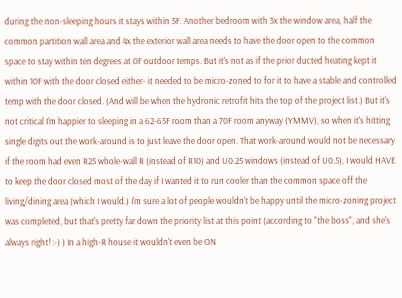during the non-sleeping hours it stays within 5F. Another bedroom with 3x the window area, half the common partition wall area and 4x the exterior wall area needs to have the door open to the common space to stay within ten degrees at 0F outdoor temps. But it's not as if the prior ducted heating kept it within 10F with the door closed either- it needed to be micro-zoned to for it to have a stable and controlled temp with the door closed. (And will be when the hydronic retrofit hits the top of the project list.) But it's not critical I'm happier to sleeping in a 62-65F room than a 70F room anyway (YMMV), so when it's hitting single digits out the work-around is to just leave the door open. That work-around would not be necessary if the room had even R25 whole-wall R (instead of R10) and U0.25 windows (instead of U0.5), I would HAVE to keep the door closed most of the day if I wanted it to run cooler than the common space off the living/dining area (which I would.) I'm sure a lot of people wouldn't be happy until the micro-zoning project was completed, but that's pretty far down the priority list at this point (according to "the boss", and she's always right! :-) ) In a high-R house it wouldn't even be ON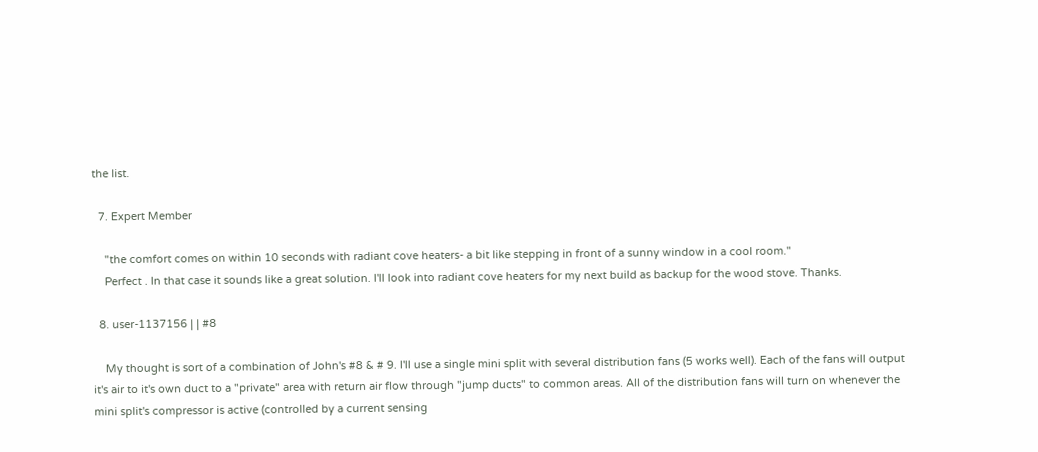the list.

  7. Expert Member

    "the comfort comes on within 10 seconds with radiant cove heaters- a bit like stepping in front of a sunny window in a cool room."
    Perfect . In that case it sounds like a great solution. I'll look into radiant cove heaters for my next build as backup for the wood stove. Thanks.

  8. user-1137156 | | #8

    My thought is sort of a combination of John's #8 & # 9. I'll use a single mini split with several distribution fans (5 works well). Each of the fans will output it's air to it's own duct to a "private" area with return air flow through "jump ducts" to common areas. All of the distribution fans will turn on whenever the mini split's compressor is active (controlled by a current sensing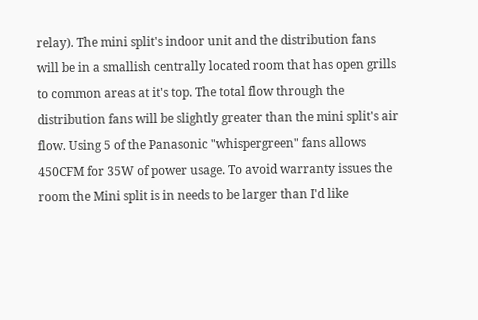relay). The mini split's indoor unit and the distribution fans will be in a smallish centrally located room that has open grills to common areas at it's top. The total flow through the distribution fans will be slightly greater than the mini split's air flow. Using 5 of the Panasonic "whispergreen" fans allows 450CFM for 35W of power usage. To avoid warranty issues the room the Mini split is in needs to be larger than I'd like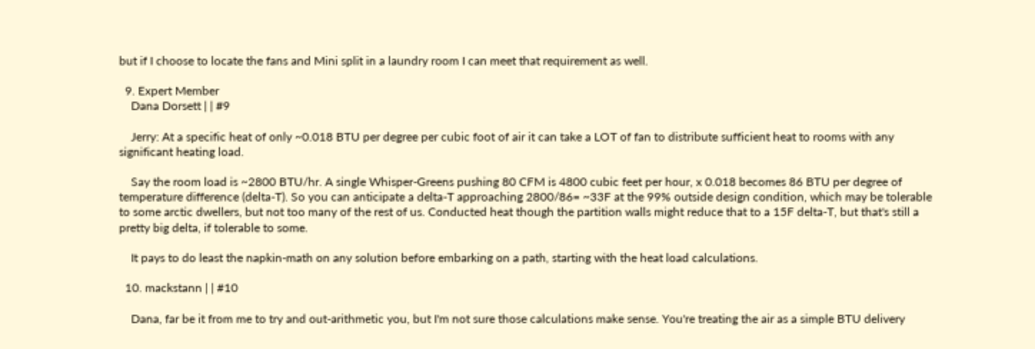but if I choose to locate the fans and Mini split in a laundry room I can meet that requirement as well.

  9. Expert Member
    Dana Dorsett | | #9

    Jerry: At a specific heat of only ~0.018 BTU per degree per cubic foot of air it can take a LOT of fan to distribute sufficient heat to rooms with any significant heating load.

    Say the room load is ~2800 BTU/hr. A single Whisper-Greens pushing 80 CFM is 4800 cubic feet per hour, x 0.018 becomes 86 BTU per degree of temperature difference (delta-T). So you can anticipate a delta-T approaching 2800/86= ~33F at the 99% outside design condition, which may be tolerable to some arctic dwellers, but not too many of the rest of us. Conducted heat though the partition walls might reduce that to a 15F delta-T, but that's still a pretty big delta, if tolerable to some.

    It pays to do least the napkin-math on any solution before embarking on a path, starting with the heat load calculations.

  10. mackstann | | #10

    Dana, far be it from me to try and out-arithmetic you, but I'm not sure those calculations make sense. You're treating the air as a simple BTU delivery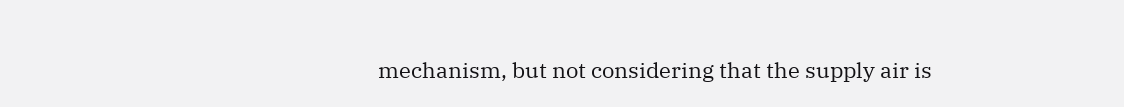mechanism, but not considering that the supply air is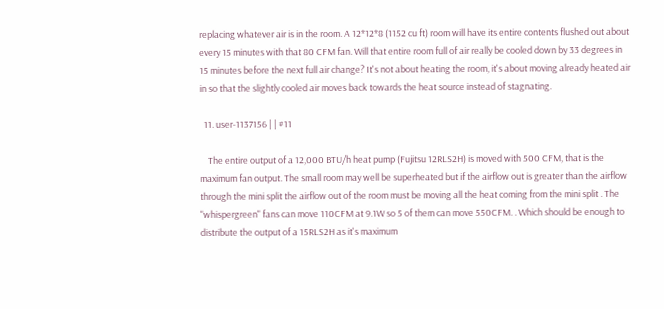replacing whatever air is in the room. A 12*12*8 (1152 cu ft) room will have its entire contents flushed out about every 15 minutes with that 80 CFM fan. Will that entire room full of air really be cooled down by 33 degrees in 15 minutes before the next full air change? It's not about heating the room, it's about moving already heated air in so that the slightly cooled air moves back towards the heat source instead of stagnating.

  11. user-1137156 | | #11

    The entire output of a 12,000 BTU/h heat pump (Fujitsu 12RLS2H) is moved with 500 CFM, that is the maximum fan output. The small room may well be superheated but if the airflow out is greater than the airflow through the mini split the airflow out of the room must be moving all the heat coming from the mini split . The "whispergreen" fans can move 110CFM at 9.1W so 5 of them can move 550CFM. . Which should be enough to distribute the output of a 15RLS2H as it's maximum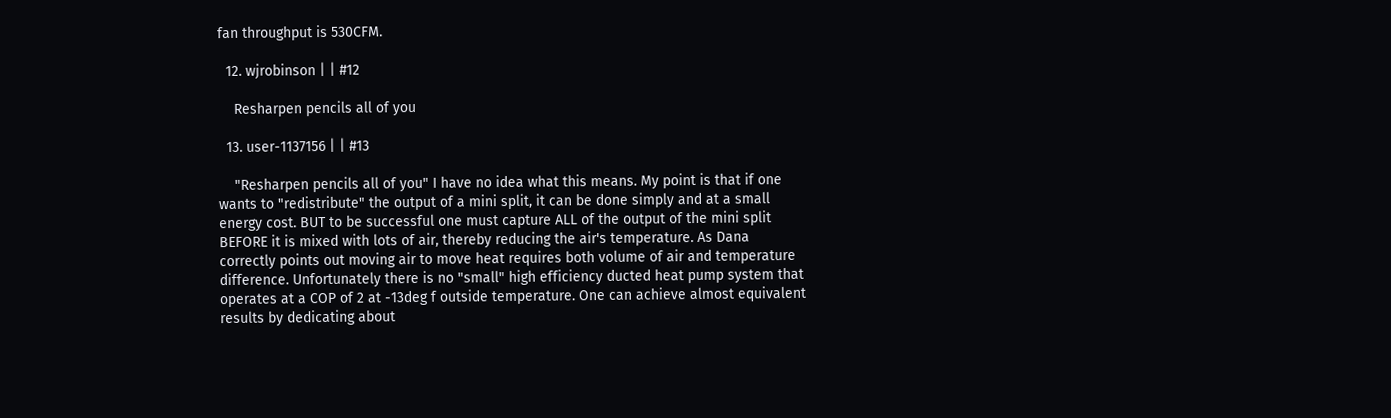fan throughput is 530CFM.

  12. wjrobinson | | #12

    Resharpen pencils all of you

  13. user-1137156 | | #13

    "Resharpen pencils all of you" I have no idea what this means. My point is that if one wants to "redistribute" the output of a mini split, it can be done simply and at a small energy cost. BUT to be successful one must capture ALL of the output of the mini split BEFORE it is mixed with lots of air, thereby reducing the air's temperature. As Dana correctly points out moving air to move heat requires both volume of air and temperature difference. Unfortunately there is no "small" high efficiency ducted heat pump system that operates at a COP of 2 at -13deg f outside temperature. One can achieve almost equivalent results by dedicating about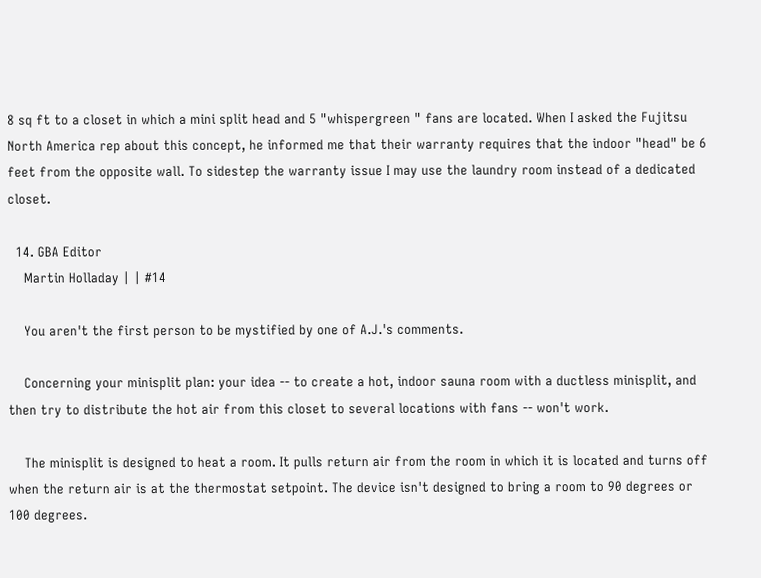8 sq ft to a closet in which a mini split head and 5 "whispergreen " fans are located. When I asked the Fujitsu North America rep about this concept, he informed me that their warranty requires that the indoor "head" be 6 feet from the opposite wall. To sidestep the warranty issue I may use the laundry room instead of a dedicated closet.

  14. GBA Editor
    Martin Holladay | | #14

    You aren't the first person to be mystified by one of A.J.'s comments.

    Concerning your minisplit plan: your idea -- to create a hot, indoor sauna room with a ductless minisplit, and then try to distribute the hot air from this closet to several locations with fans -- won't work.

    The minisplit is designed to heat a room. It pulls return air from the room in which it is located and turns off when the return air is at the thermostat setpoint. The device isn't designed to bring a room to 90 degrees or 100 degrees.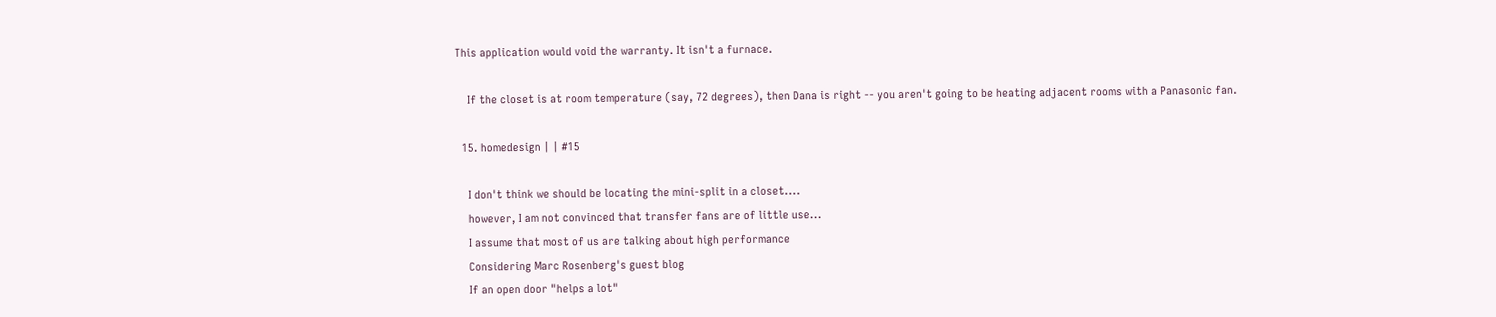This application would void the warranty. It isn't a furnace.

    If the closet is at room temperature (say, 72 degrees), then Dana is right -- you aren't going to be heating adjacent rooms with a Panasonic fan.

  15. homedesign | | #15

    I don't think we should be locating the mini-split in a closet....
    however, I am not convinced that transfer fans are of little use...
    I assume that most of us are talking about high performance
    Considering Marc Rosenberg's guest blog
    If an open door "helps a lot"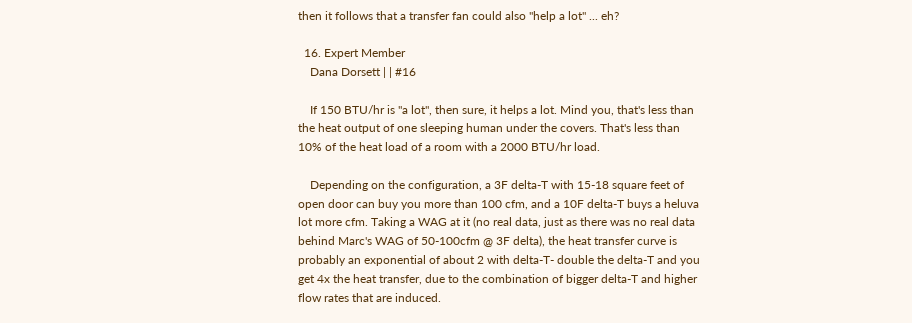then it follows that a transfer fan could also "help a lot" ... eh?

  16. Expert Member
    Dana Dorsett | | #16

    If 150 BTU/hr is "a lot", then sure, it helps a lot. Mind you, that's less than the heat output of one sleeping human under the covers. That's less than 10% of the heat load of a room with a 2000 BTU/hr load.

    Depending on the configuration, a 3F delta-T with 15-18 square feet of open door can buy you more than 100 cfm, and a 10F delta-T buys a heluva lot more cfm. Taking a WAG at it (no real data, just as there was no real data behind Marc's WAG of 50-100cfm @ 3F delta), the heat transfer curve is probably an exponential of about 2 with delta-T- double the delta-T and you get 4x the heat transfer, due to the combination of bigger delta-T and higher flow rates that are induced.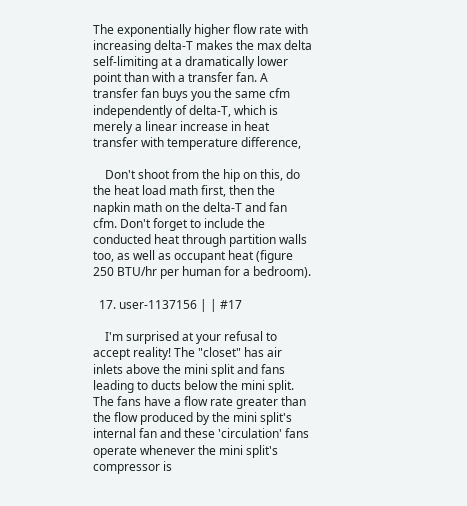The exponentially higher flow rate with increasing delta-T makes the max delta self-limiting at a dramatically lower point than with a transfer fan. A transfer fan buys you the same cfm independently of delta-T, which is merely a linear increase in heat transfer with temperature difference,

    Don't shoot from the hip on this, do the heat load math first, then the napkin math on the delta-T and fan cfm. Don't forget to include the conducted heat through partition walls too, as well as occupant heat (figure 250 BTU/hr per human for a bedroom).

  17. user-1137156 | | #17

    I'm surprised at your refusal to accept reality! The "closet" has air inlets above the mini split and fans leading to ducts below the mini split. The fans have a flow rate greater than the flow produced by the mini split's internal fan and these 'circulation' fans operate whenever the mini split's compressor is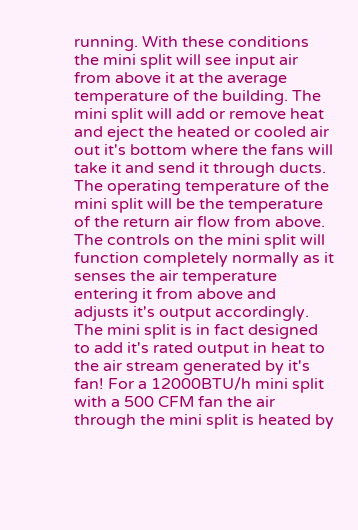running. With these conditions the mini split will see input air from above it at the average temperature of the building. The mini split will add or remove heat and eject the heated or cooled air out it's bottom where the fans will take it and send it through ducts. The operating temperature of the mini split will be the temperature of the return air flow from above. The controls on the mini split will function completely normally as it senses the air temperature entering it from above and adjusts it's output accordingly. The mini split is in fact designed to add it's rated output in heat to the air stream generated by it's fan! For a 12000BTU/h mini split with a 500 CFM fan the air through the mini split is heated by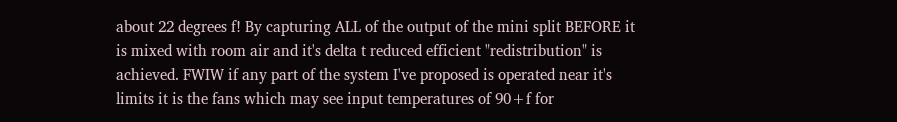about 22 degrees f! By capturing ALL of the output of the mini split BEFORE it is mixed with room air and it's delta t reduced efficient "redistribution" is achieved. FWIW if any part of the system I've proposed is operated near it's limits it is the fans which may see input temperatures of 90+f for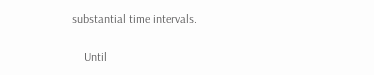substantial time intervals.

    Until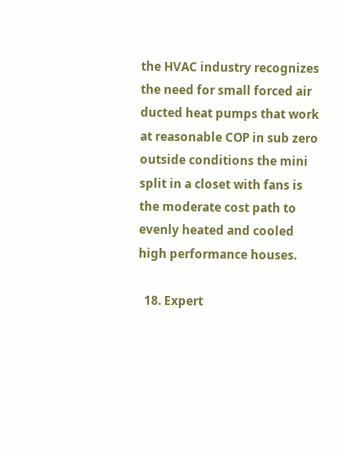the HVAC industry recognizes the need for small forced air ducted heat pumps that work at reasonable COP in sub zero outside conditions the mini split in a closet with fans is the moderate cost path to evenly heated and cooled high performance houses.

  18. Expert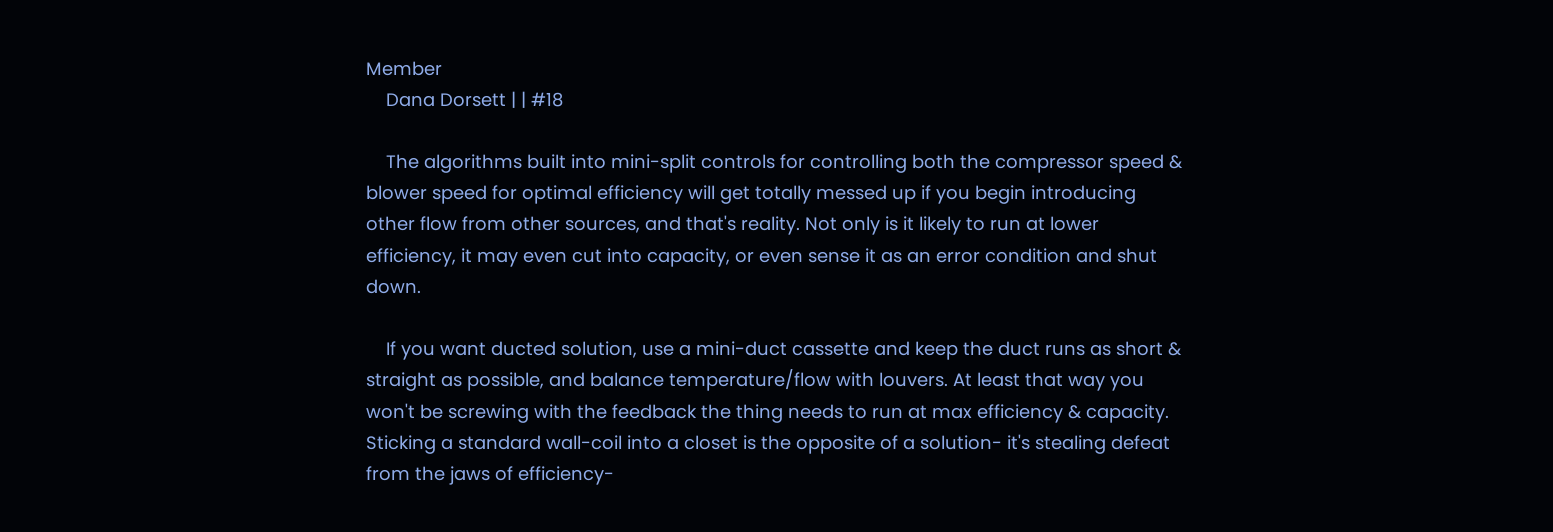Member
    Dana Dorsett | | #18

    The algorithms built into mini-split controls for controlling both the compressor speed & blower speed for optimal efficiency will get totally messed up if you begin introducing other flow from other sources, and that's reality. Not only is it likely to run at lower efficiency, it may even cut into capacity, or even sense it as an error condition and shut down.

    If you want ducted solution, use a mini-duct cassette and keep the duct runs as short & straight as possible, and balance temperature/flow with louvers. At least that way you won't be screwing with the feedback the thing needs to run at max efficiency & capacity. Sticking a standard wall-coil into a closet is the opposite of a solution- it's stealing defeat from the jaws of efficiency-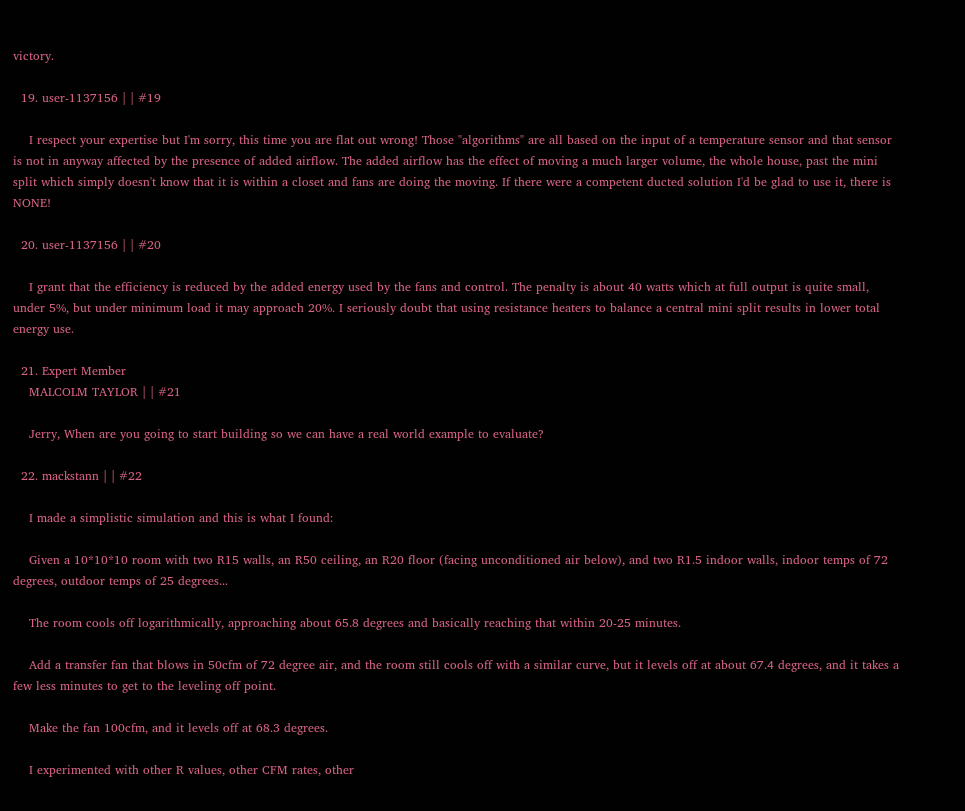victory.

  19. user-1137156 | | #19

    I respect your expertise but I'm sorry, this time you are flat out wrong! Those "algorithms" are all based on the input of a temperature sensor and that sensor is not in anyway affected by the presence of added airflow. The added airflow has the effect of moving a much larger volume, the whole house, past the mini split which simply doesn't know that it is within a closet and fans are doing the moving. If there were a competent ducted solution I'd be glad to use it, there is NONE!

  20. user-1137156 | | #20

    I grant that the efficiency is reduced by the added energy used by the fans and control. The penalty is about 40 watts which at full output is quite small, under 5%, but under minimum load it may approach 20%. I seriously doubt that using resistance heaters to balance a central mini split results in lower total energy use.

  21. Expert Member
    MALCOLM TAYLOR | | #21

    Jerry, When are you going to start building so we can have a real world example to evaluate?

  22. mackstann | | #22

    I made a simplistic simulation and this is what I found:

    Given a 10*10*10 room with two R15 walls, an R50 ceiling, an R20 floor (facing unconditioned air below), and two R1.5 indoor walls, indoor temps of 72 degrees, outdoor temps of 25 degrees...

    The room cools off logarithmically, approaching about 65.8 degrees and basically reaching that within 20-25 minutes.

    Add a transfer fan that blows in 50cfm of 72 degree air, and the room still cools off with a similar curve, but it levels off at about 67.4 degrees, and it takes a few less minutes to get to the leveling off point.

    Make the fan 100cfm, and it levels off at 68.3 degrees.

    I experimented with other R values, other CFM rates, other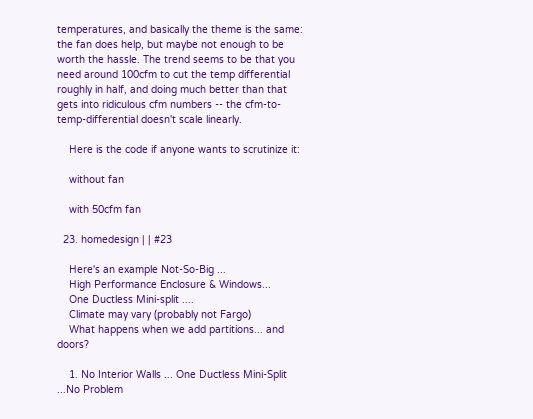temperatures, and basically the theme is the same: the fan does help, but maybe not enough to be worth the hassle. The trend seems to be that you need around 100cfm to cut the temp differential roughly in half, and doing much better than that gets into ridiculous cfm numbers -- the cfm-to-temp-differential doesn't scale linearly.

    Here is the code if anyone wants to scrutinize it:

    without fan

    with 50cfm fan

  23. homedesign | | #23

    Here's an example Not-So-Big ...
    High Performance Enclosure & Windows...
    One Ductless Mini-split ....
    Climate may vary (probably not Fargo)
    What happens when we add partitions... and doors?

    1. No Interior Walls ... One Ductless Mini-Split ...No Problem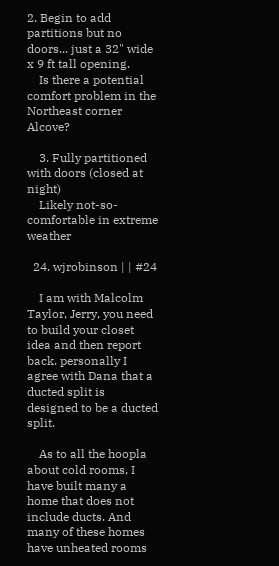2. Begin to add partitions but no doors... just a 32" wide x 9 ft tall opening.
    Is there a potential comfort problem in the Northeast corner Alcove?

    3. Fully partitioned with doors (closed at night)
    Likely not-so-comfortable in extreme weather

  24. wjrobinson | | #24

    I am with Malcolm Taylor, Jerry, you need to build your closet idea and then report back. personally I agree with Dana that a ducted split is designed to be a ducted split.

    As to all the hoopla about cold rooms, I have built many a home that does not include ducts. And many of these homes have unheated rooms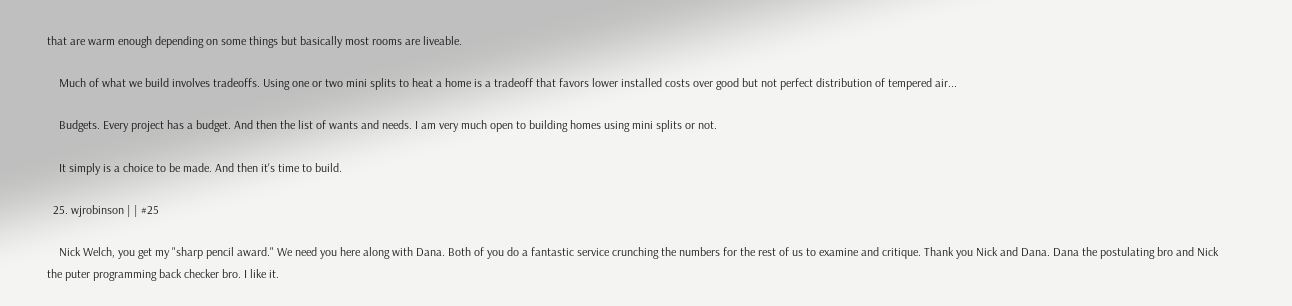that are warm enough depending on some things but basically most rooms are liveable.

    Much of what we build involves tradeoffs. Using one or two mini splits to heat a home is a tradeoff that favors lower installed costs over good but not perfect distribution of tempered air...

    Budgets. Every project has a budget. And then the list of wants and needs. I am very much open to building homes using mini splits or not.

    It simply is a choice to be made. And then it's time to build.

  25. wjrobinson | | #25

    Nick Welch, you get my "sharp pencil award." We need you here along with Dana. Both of you do a fantastic service crunching the numbers for the rest of us to examine and critique. Thank you Nick and Dana. Dana the postulating bro and Nick the puter programming back checker bro. I like it.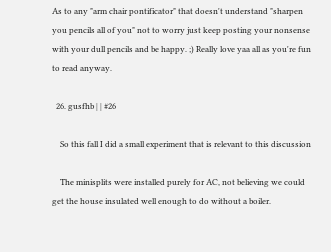As to any "arm chair pontificator" that doesn't understand "sharpen you pencils all of you" not to worry just keep posting your nonsense with your dull pencils and be happy. ;) Really love yaa all as you're fun to read anyway.

  26. gusfhb | | #26

    So this fall I did a small experiment that is relevant to this discussion

    The minisplits were installed purely for AC, not believing we could get the house insulated well enough to do without a boiler.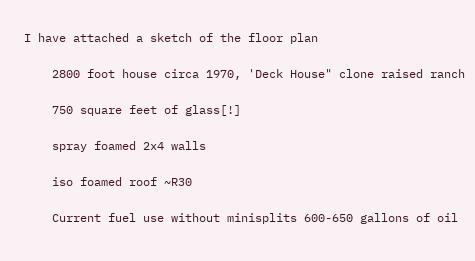I have attached a sketch of the floor plan

    2800 foot house circa 1970, 'Deck House" clone raised ranch

    750 square feet of glass[!]

    spray foamed 2x4 walls

    iso foamed roof ~R30

    Current fuel use without minisplits 600-650 gallons of oil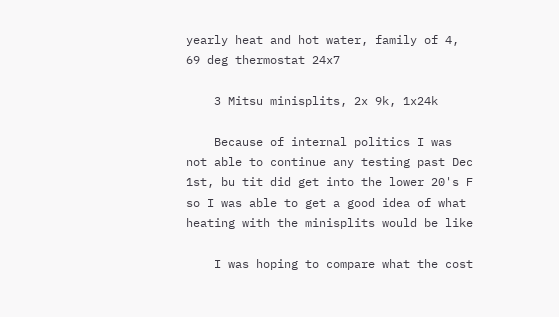yearly heat and hot water, family of 4, 69 deg thermostat 24x7

    3 Mitsu minisplits, 2x 9k, 1x24k

    Because of internal politics I was not able to continue any testing past Dec 1st, bu tit did get into the lower 20's F so I was able to get a good idea of what heating with the minisplits would be like

    I was hoping to compare what the cost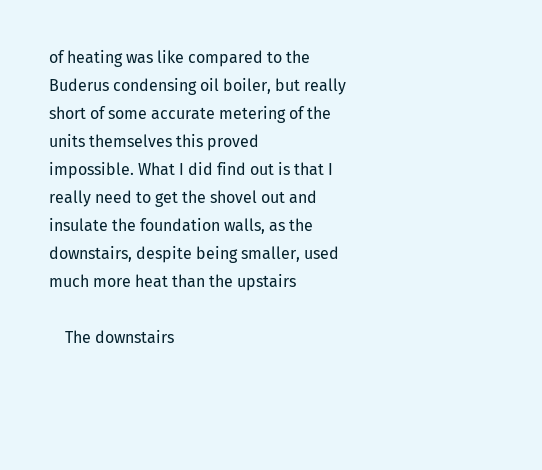of heating was like compared to the Buderus condensing oil boiler, but really short of some accurate metering of the units themselves this proved impossible. What I did find out is that I really need to get the shovel out and insulate the foundation walls, as the downstairs, despite being smaller, used much more heat than the upstairs

    The downstairs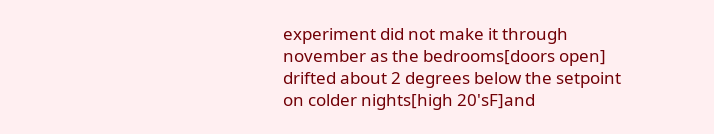experiment did not make it through november as the bedrooms[doors open] drifted about 2 degrees below the setpoint on colder nights[high 20'sF]and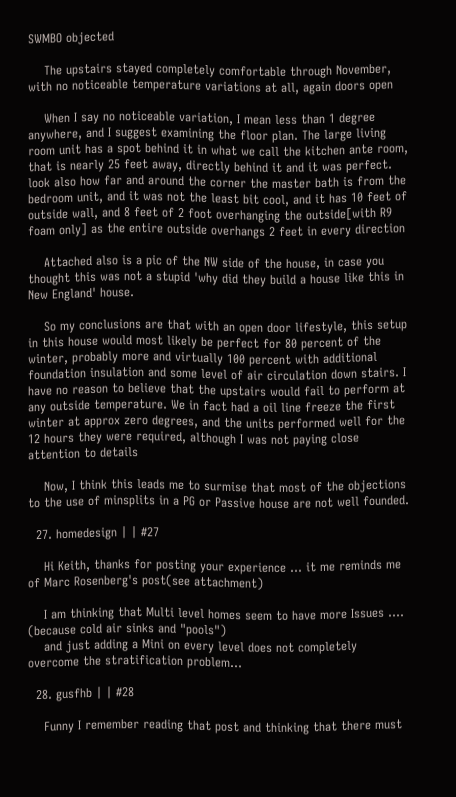SWMBO objected

    The upstairs stayed completely comfortable through November, with no noticeable temperature variations at all, again doors open

    When I say no noticeable variation, I mean less than 1 degree anywhere, and I suggest examining the floor plan. The large living room unit has a spot behind it in what we call the kitchen ante room, that is nearly 25 feet away, directly behind it and it was perfect. look also how far and around the corner the master bath is from the bedroom unit, and it was not the least bit cool, and it has 10 feet of outside wall, and 8 feet of 2 foot overhanging the outside[with R9 foam only] as the entire outside overhangs 2 feet in every direction

    Attached also is a pic of the NW side of the house, in case you thought this was not a stupid 'why did they build a house like this in New England' house.

    So my conclusions are that with an open door lifestyle, this setup in this house would most likely be perfect for 80 percent of the winter, probably more and virtually 100 percent with additional foundation insulation and some level of air circulation down stairs. I have no reason to believe that the upstairs would fail to perform at any outside temperature. We in fact had a oil line freeze the first winter at approx zero degrees, and the units performed well for the 12 hours they were required, although I was not paying close attention to details

    Now, I think this leads me to surmise that most of the objections to the use of minsplits in a PG or Passive house are not well founded.

  27. homedesign | | #27

    Hi Keith, thanks for posting your experience ... it me reminds me of Marc Rosenberg's post(see attachment)

    I am thinking that Multi level homes seem to have more Issues .... (because cold air sinks and "pools")
    and just adding a Mini on every level does not completely overcome the stratification problem...

  28. gusfhb | | #28

    Funny I remember reading that post and thinking that there must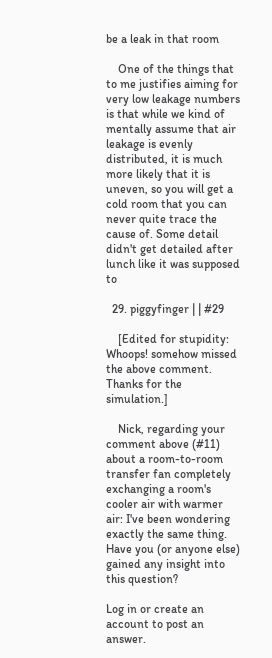be a leak in that room

    One of the things that to me justifies aiming for very low leakage numbers is that while we kind of mentally assume that air leakage is evenly distributed, it is much more likely that it is uneven, so you will get a cold room that you can never quite trace the cause of. Some detail didn't get detailed after lunch like it was supposed to

  29. piggyfinger | | #29

    [Edited for stupidity: Whoops! somehow missed the above comment. Thanks for the simulation.]

    Nick, regarding your comment above (#11) about a room-to-room transfer fan completely exchanging a room's cooler air with warmer air: I've been wondering exactly the same thing. Have you (or anyone else) gained any insight into this question?

Log in or create an account to post an answer.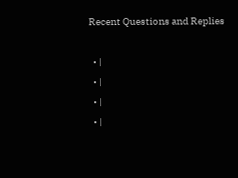Recent Questions and Replies

  • |
  • |
  • |
  • |